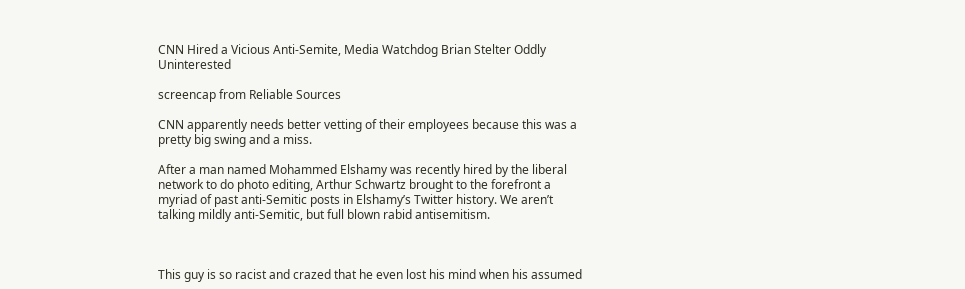CNN Hired a Vicious Anti-Semite, Media Watchdog Brian Stelter Oddly Uninterested

screencap from Reliable Sources

CNN apparently needs better vetting of their employees because this was a pretty big swing and a miss.

After a man named Mohammed Elshamy was recently hired by the liberal network to do photo editing, Arthur Schwartz brought to the forefront a myriad of past anti-Semitic posts in Elshamy’s Twitter history. We aren’t talking mildly anti-Semitic, but full blown rabid antisemitism.



This guy is so racist and crazed that he even lost his mind when his assumed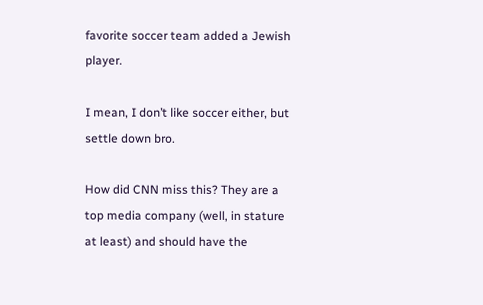favorite soccer team added a Jewish player.

I mean, I don’t like soccer either, but settle down bro.

How did CNN miss this? They are a top media company (well, in stature at least) and should have the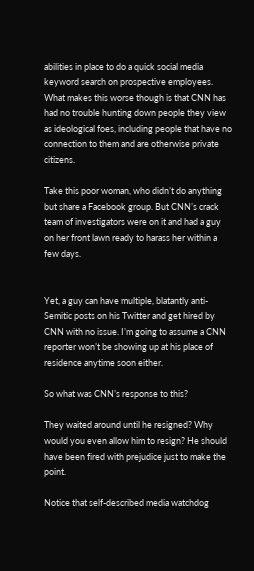abilities in place to do a quick social media keyword search on prospective employees. What makes this worse though is that CNN has had no trouble hunting down people they view as ideological foes, including people that have no connection to them and are otherwise private citizens.

Take this poor woman, who didn’t do anything but share a Facebook group. But CNN’s crack team of investigators were on it and had a guy on her front lawn ready to harass her within a few days.


Yet, a guy can have multiple, blatantly anti-Semitic posts on his Twitter and get hired by CNN with no issue. I’m going to assume a CNN reporter won’t be showing up at his place of residence anytime soon either.

So what was CNN’s response to this?

They waited around until he resigned? Why would you even allow him to resign? He should have been fired with prejudice just to make the point.

Notice that self-described media watchdog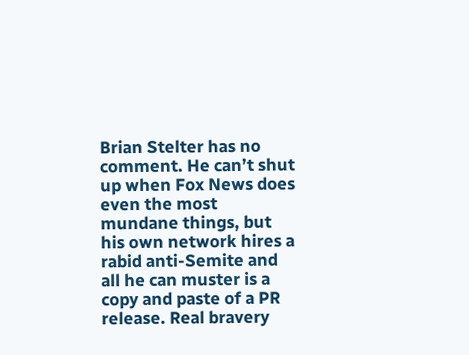Brian Stelter has no comment. He can’t shut up when Fox News does even the most mundane things, but his own network hires a rabid anti-Semite and all he can muster is a copy and paste of a PR release. Real bravery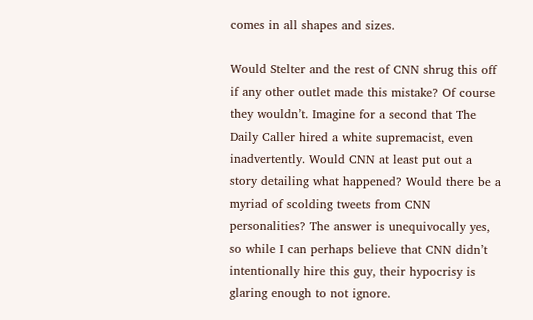comes in all shapes and sizes.

Would Stelter and the rest of CNN shrug this off if any other outlet made this mistake? Of course they wouldn’t. Imagine for a second that The Daily Caller hired a white supremacist, even inadvertently. Would CNN at least put out a story detailing what happened? Would there be a myriad of scolding tweets from CNN personalities? The answer is unequivocally yes, so while I can perhaps believe that CNN didn’t intentionally hire this guy, their hypocrisy is glaring enough to not ignore.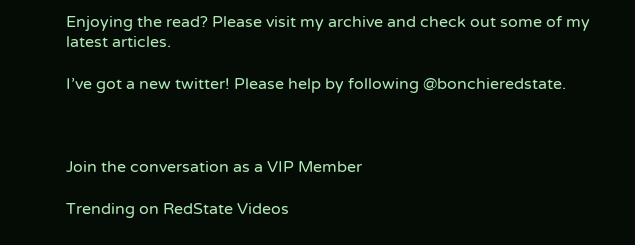Enjoying the read? Please visit my archive and check out some of my latest articles.

I’ve got a new twitter! Please help by following @bonchieredstate.



Join the conversation as a VIP Member

Trending on RedState Videos